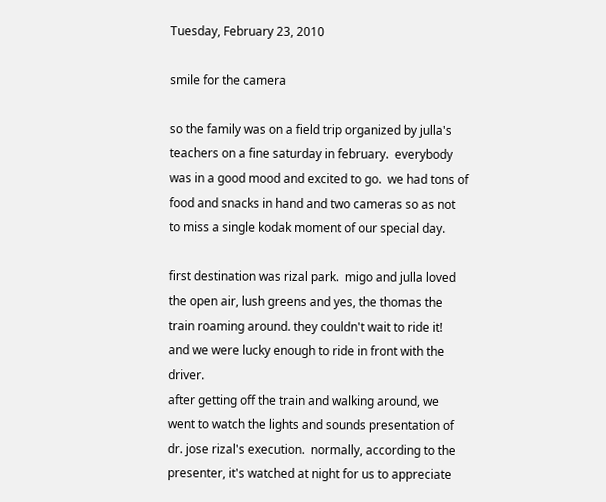Tuesday, February 23, 2010

smile for the camera

so the family was on a field trip organized by julla's teachers on a fine saturday in february.  everybody was in a good mood and excited to go.  we had tons of food and snacks in hand and two cameras so as not to miss a single kodak moment of our special day.

first destination was rizal park.  migo and julla loved the open air, lush greens and yes, the thomas the train roaming around. they couldn't wait to ride it!  and we were lucky enough to ride in front with the driver.
after getting off the train and walking around, we went to watch the lights and sounds presentation of dr. jose rizal's execution.  normally, according to the presenter, it's watched at night for us to appreciate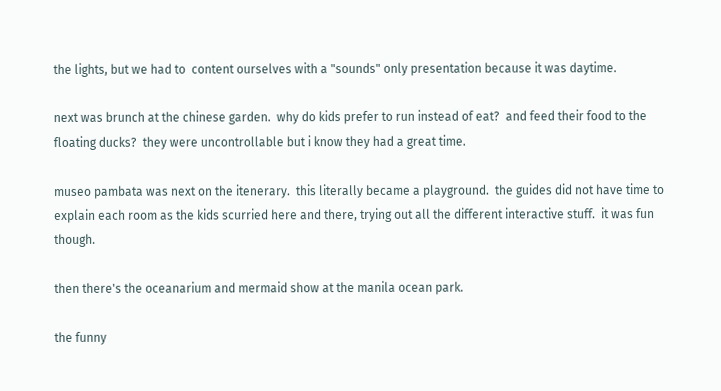the lights, but we had to  content ourselves with a "sounds" only presentation because it was daytime.

next was brunch at the chinese garden.  why do kids prefer to run instead of eat?  and feed their food to the floating ducks?  they were uncontrollable but i know they had a great time.

museo pambata was next on the itenerary.  this literally became a playground.  the guides did not have time to explain each room as the kids scurried here and there, trying out all the different interactive stuff.  it was fun though.

then there's the oceanarium and mermaid show at the manila ocean park.

the funny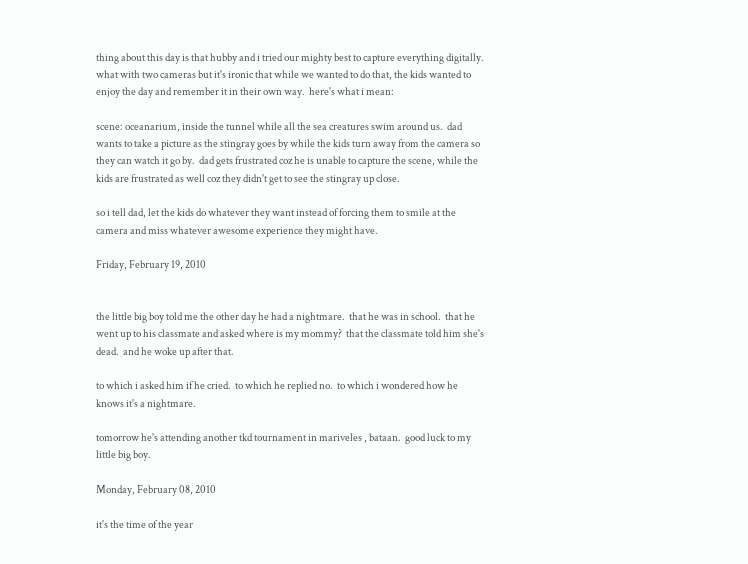thing about this day is that hubby and i tried our mighty best to capture everything digitally.  what with two cameras but it's ironic that while we wanted to do that, the kids wanted to enjoy the day and remember it in their own way.  here's what i mean:

scene: oceanarium, inside the tunnel while all the sea creatures swim around us.  dad wants to take a picture as the stingray goes by while the kids turn away from the camera so they can watch it go by.  dad gets frustrated coz he is unable to capture the scene, while the kids are frustrated as well coz they didn't get to see the stingray up close.

so i tell dad, let the kids do whatever they want instead of forcing them to smile at the camera and miss whatever awesome experience they might have.

Friday, February 19, 2010


the little big boy told me the other day he had a nightmare.  that he was in school.  that he went up to his classmate and asked where is my mommy?  that the classmate told him she's dead.  and he woke up after that.

to which i asked him if he cried.  to which he replied no.  to which i wondered how he knows it's a nightmare.

tomorrow he's attending another tkd tournament in mariveles , bataan.  good luck to my little big boy.

Monday, February 08, 2010

it's the time of the year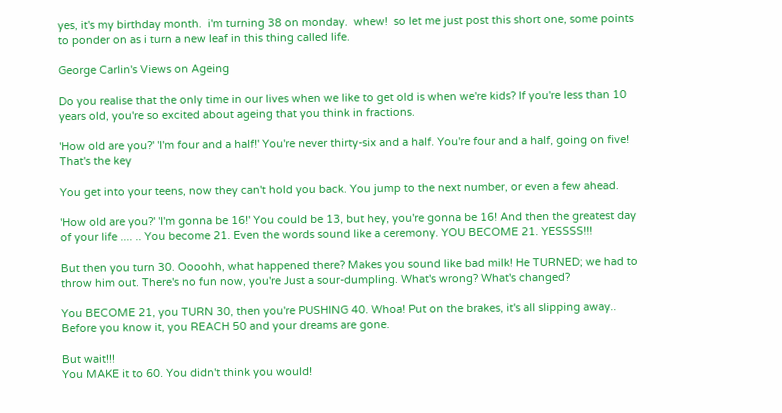yes, it's my birthday month.  i'm turning 38 on monday.  whew!  so let me just post this short one, some points to ponder on as i turn a new leaf in this thing called life.

George Carlin's Views on Ageing

Do you realise that the only time in our lives when we like to get old is when we're kids? If you're less than 10 years old, you're so excited about ageing that you think in fractions.

'How old are you?' 'I'm four and a half!' You're never thirty-six and a half. You're four and a half, going on five! That's the key

You get into your teens, now they can't hold you back. You jump to the next number, or even a few ahead.

'How old are you?' 'I'm gonna be 16!' You could be 13, but hey, you're gonna be 16! And then the greatest day of your life .... .. You become 21. Even the words sound like a ceremony. YOU BECOME 21. YESSSS!!!

But then you turn 30. Oooohh, what happened there? Makes you sound like bad milk! He TURNED; we had to throw him out. There's no fun now, you're Just a sour-dumpling. What's wrong? What's changed?

You BECOME 21, you TURN 30, then you're PUSHING 40. Whoa! Put on the brakes, it's all slipping away.. Before you know it, you REACH 50 and your dreams are gone.

But wait!!!
You MAKE it to 60. You didn't think you would!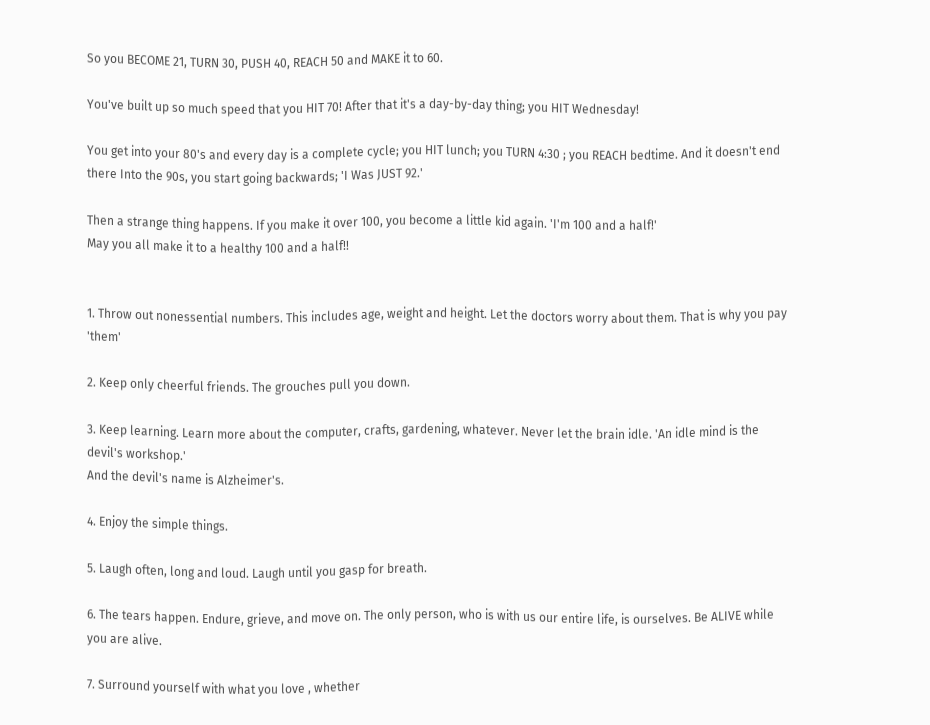So you BECOME 21, TURN 30, PUSH 40, REACH 50 and MAKE it to 60.

You've built up so much speed that you HIT 70! After that it's a day-by-day thing; you HIT Wednesday!

You get into your 80's and every day is a complete cycle; you HIT lunch; you TURN 4:30 ; you REACH bedtime. And it doesn't end there Into the 90s, you start going backwards; 'I Was JUST 92.'

Then a strange thing happens. If you make it over 100, you become a little kid again. 'I'm 100 and a half!'
May you all make it to a healthy 100 and a half!!


1. Throw out nonessential numbers. This includes age, weight and height. Let the doctors worry about them. That is why you pay 'them'

2. Keep only cheerful friends. The grouches pull you down.

3. Keep learning. Learn more about the computer, crafts, gardening, whatever. Never let the brain idle. 'An idle mind is the devil's workshop.'
And the devil's name is Alzheimer's.

4. Enjoy the simple things.

5. Laugh often, long and loud. Laugh until you gasp for breath.

6. The tears happen. Endure, grieve, and move on. The only person, who is with us our entire life, is ourselves. Be ALIVE while you are alive.

7. Surround yourself with what you love , whether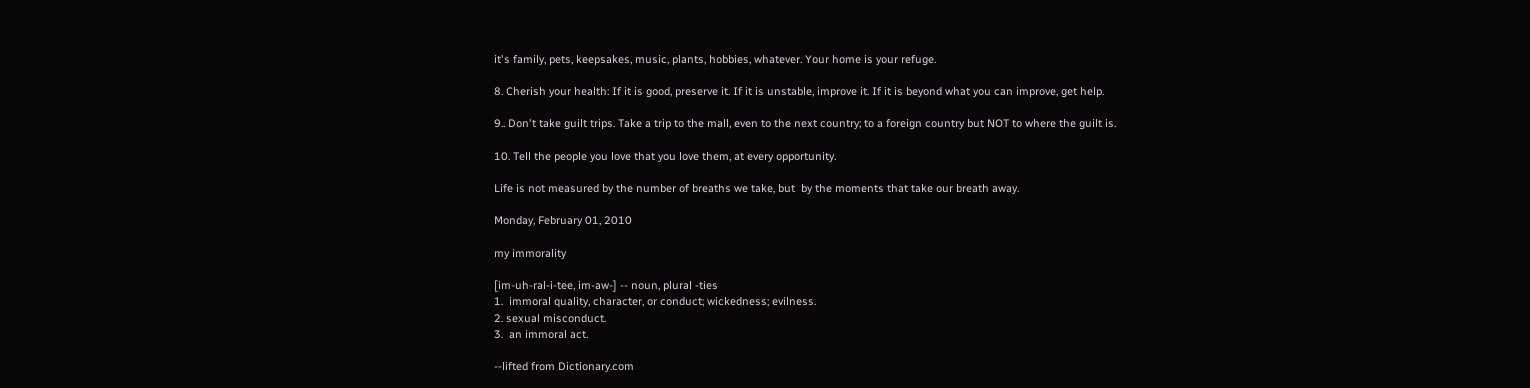it's family, pets, keepsakes, music, plants, hobbies, whatever. Your home is your refuge.

8. Cherish your health: If it is good, preserve it. If it is unstable, improve it. If it is beyond what you can improve, get help.

9.. Don't take guilt trips. Take a trip to the mall, even to the next country; to a foreign country but NOT to where the guilt is.

10. Tell the people you love that you love them, at every opportunity.

Life is not measured by the number of breaths we take, but  by the moments that take our breath away.

Monday, February 01, 2010

my immorality

[im-uh-ral-i-tee, im-aw-] -- noun, plural -ties
1.  immoral quality, character, or conduct; wickedness; evilness.
2. sexual misconduct.
3.  an immoral act.

--lifted from Dictionary.com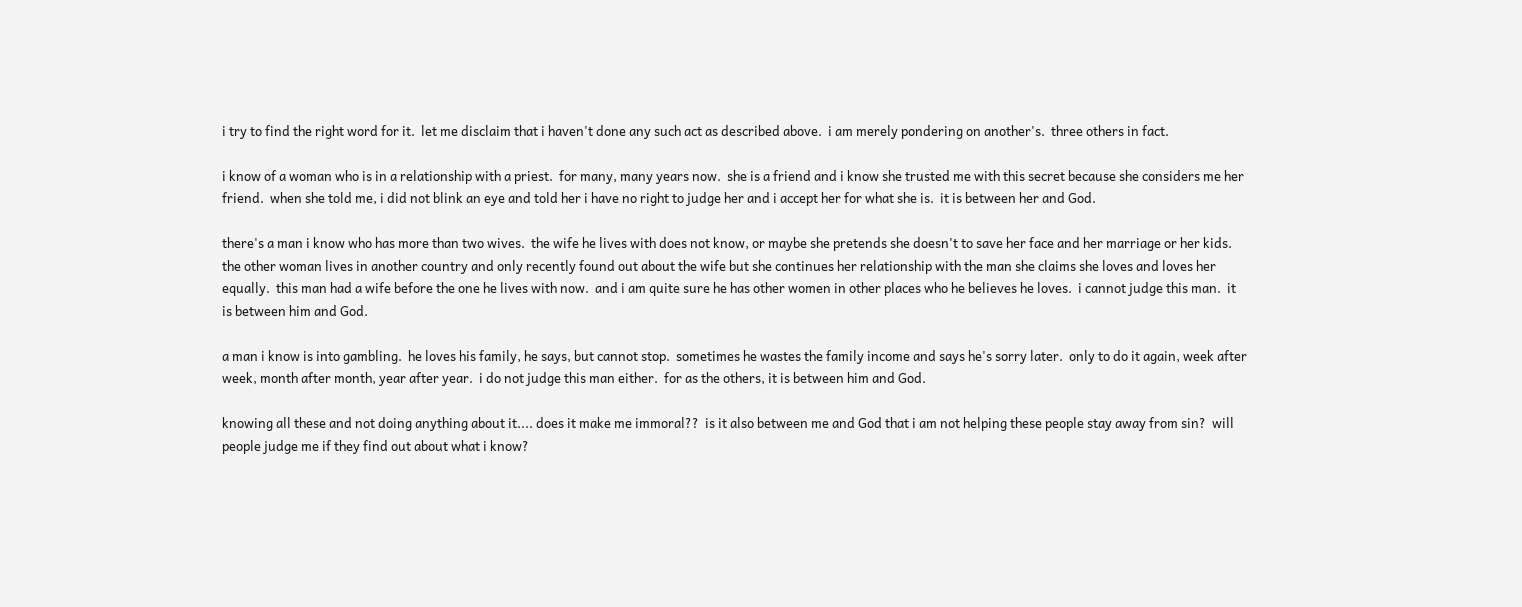i try to find the right word for it.  let me disclaim that i haven't done any such act as described above.  i am merely pondering on another's.  three others in fact.

i know of a woman who is in a relationship with a priest.  for many, many years now.  she is a friend and i know she trusted me with this secret because she considers me her friend.  when she told me, i did not blink an eye and told her i have no right to judge her and i accept her for what she is.  it is between her and God.

there's a man i know who has more than two wives.  the wife he lives with does not know, or maybe she pretends she doesn't to save her face and her marriage or her kids.  the other woman lives in another country and only recently found out about the wife but she continues her relationship with the man she claims she loves and loves her equally.  this man had a wife before the one he lives with now.  and i am quite sure he has other women in other places who he believes he loves.  i cannot judge this man.  it is between him and God.

a man i know is into gambling.  he loves his family, he says, but cannot stop.  sometimes he wastes the family income and says he's sorry later.  only to do it again, week after week, month after month, year after year.  i do not judge this man either.  for as the others, it is between him and God.

knowing all these and not doing anything about it.... does it make me immoral??  is it also between me and God that i am not helping these people stay away from sin?  will people judge me if they find out about what i know?